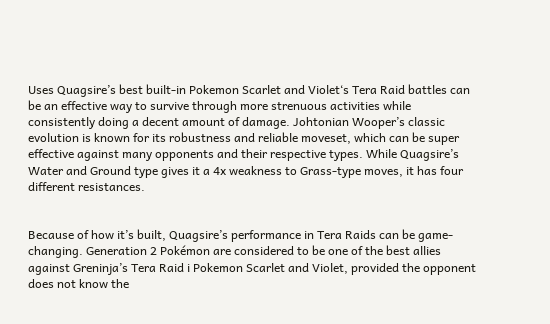Uses Quagsire’s best built-in Pokemon Scarlet and Violet‘s Tera Raid battles can be an effective way to survive through more strenuous activities while consistently doing a decent amount of damage. Johtonian Wooper’s classic evolution is known for its robustness and reliable moveset, which can be super effective against many opponents and their respective types. While Quagsire’s Water and Ground type gives it a 4x weakness to Grass-type moves, it has four different resistances.


Because of how it’s built, Quagsire’s performance in Tera Raids can be game-changing. Generation 2 Pokémon are considered to be one of the best allies against Greninja’s Tera Raid i Pokemon Scarlet and Violet, provided the opponent does not know the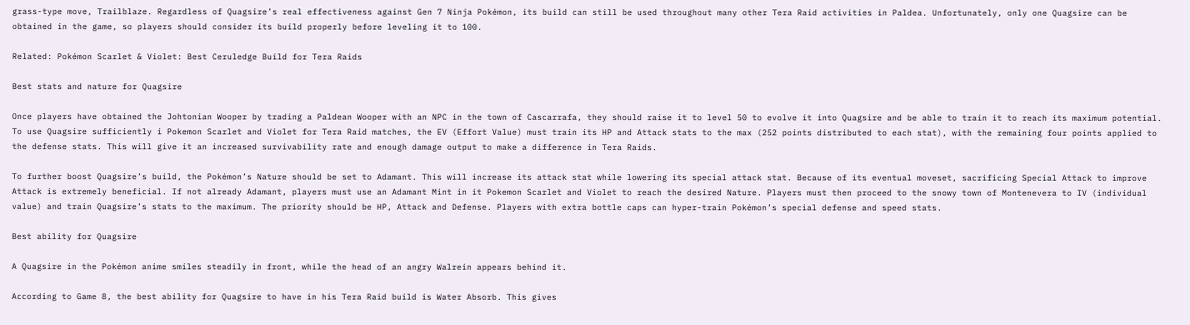grass-type move, Trailblaze. Regardless of Quagsire’s real effectiveness against Gen 7 Ninja Pokémon, its build can still be used throughout many other Tera Raid activities in Paldea. Unfortunately, only one Quagsire can be obtained in the game, so players should consider its build properly before leveling it to 100.

Related: Pokémon Scarlet & Violet: Best Ceruledge Build for Tera Raids

Best stats and nature for Quagsire

Once players have obtained the Johtonian Wooper by trading a Paldean Wooper with an NPC in the town of Cascarrafa, they should raise it to level 50 to evolve it into Quagsire and be able to train it to reach its maximum potential. To use Quagsire sufficiently i Pokemon Scarlet and Violet for Tera Raid matches, the EV (Effort Value) must train its HP and Attack stats to the max (252 points distributed to each stat), with the remaining four points applied to the defense stats. This will give it an increased survivability rate and enough damage output to make a difference in Tera Raids.

To further boost Quagsire’s build, the Pokémon’s Nature should be set to Adamant. This will increase its attack stat while lowering its special attack stat. Because of its eventual moveset, sacrificing Special Attack to improve Attack is extremely beneficial. If not already Adamant, players must use an Adamant Mint in it Pokemon Scarlet and Violet to reach the desired Nature. Players must then proceed to the snowy town of Montenevera to IV (individual value) and train Quagsire’s stats to the maximum. The priority should be HP, Attack and Defense. Players with extra bottle caps can hyper-train Pokémon’s special defense and speed stats.

Best ability for Quagsire

A Quagsire in the Pokémon anime smiles steadily in front, while the head of an angry Walrein appears behind it.

According to Game 8, the best ability for Quagsire to have in his Tera Raid build is Water Absorb. This gives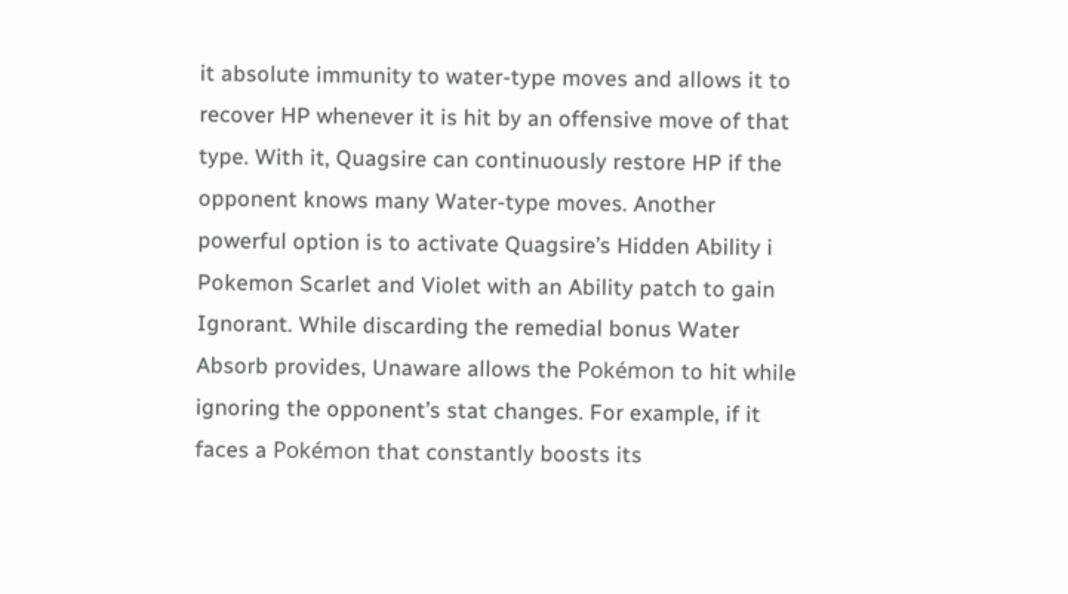it absolute immunity to water-type moves and allows it to recover HP whenever it is hit by an offensive move of that type. With it, Quagsire can continuously restore HP if the opponent knows many Water-type moves. Another powerful option is to activate Quagsire’s Hidden Ability i Pokemon Scarlet and Violet with an Ability patch to gain Ignorant. While discarding the remedial bonus Water Absorb provides, Unaware allows the Pokémon to hit while ignoring the opponent’s stat changes. For example, if it faces a Pokémon that constantly boosts its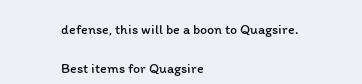defense, this will be a boon to Quagsire.

Best items for Quagsire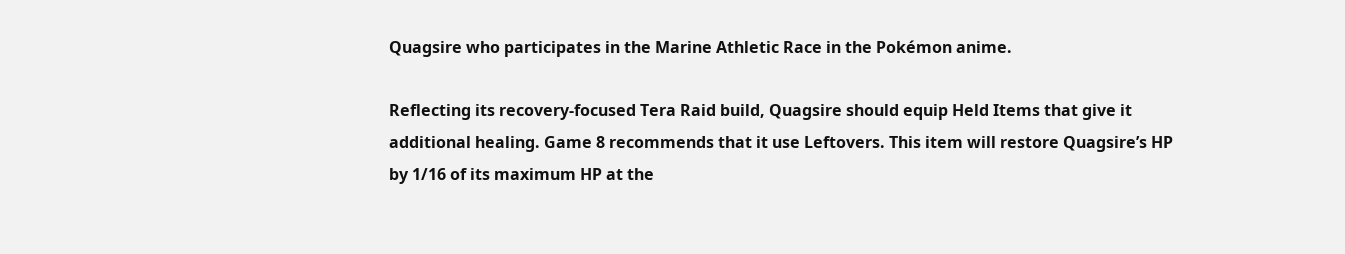Quagsire who participates in the Marine Athletic Race in the Pokémon anime.

Reflecting its recovery-focused Tera Raid build, Quagsire should equip Held Items that give it additional healing. Game 8 recommends that it use Leftovers. This item will restore Quagsire’s HP by 1/16 of its maximum HP at the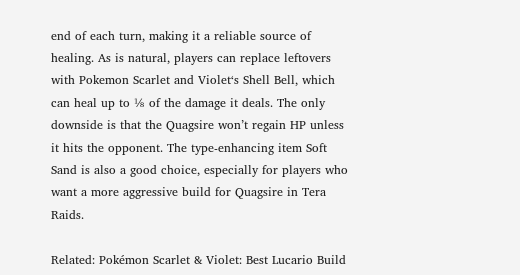end of each turn, making it a reliable source of healing. As is natural, players can replace leftovers with Pokemon Scarlet and Violet‘s Shell Bell, which can heal up to ⅛ of the damage it deals. The only downside is that the Quagsire won’t regain HP unless it hits the opponent. The type-enhancing item Soft Sand is also a good choice, especially for players who want a more aggressive build for Quagsire in Tera Raids.

Related: Pokémon Scarlet & Violet: Best Lucario Build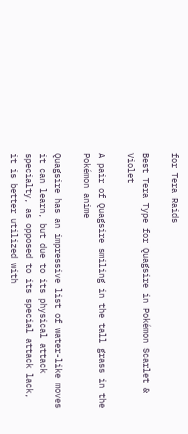for Tera Raids

Best Tera Type for Quagsire in Pokémon Scarlet & Violet

A pair of Quagsire smiling in the tall grass in the Pokémon anime

Quagsire has an impressive list of water-like moves it can learn, but due to its physical attack specialty, as opposed to its special attack lack, it is better utilized with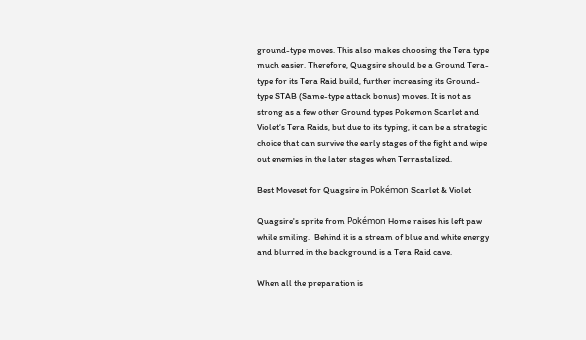ground-type moves. This also makes choosing the Tera type much easier. Therefore, Quagsire should be a Ground Tera-type for its Tera Raid build, further increasing its Ground-type STAB (Same-type attack bonus) moves. It is not as strong as a few other Ground types Pokemon Scarlet and Violet‘s Tera Raids, but due to its typing, it can be a strategic choice that can survive the early stages of the fight and wipe out enemies in the later stages when Terrastalized.

Best Moveset for Quagsire in Pokémon Scarlet & Violet

Quagsire's sprite from Pokémon Home raises his left paw while smiling.  Behind it is a stream of blue and white energy and blurred in the background is a Tera Raid cave.

When all the preparation is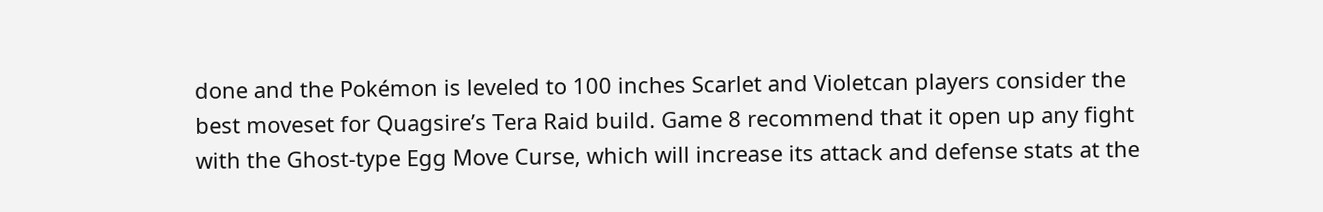done and the Pokémon is leveled to 100 inches Scarlet and Violetcan players consider the best moveset for Quagsire’s Tera Raid build. Game 8 recommend that it open up any fight with the Ghost-type Egg Move Curse, which will increase its attack and defense stats at the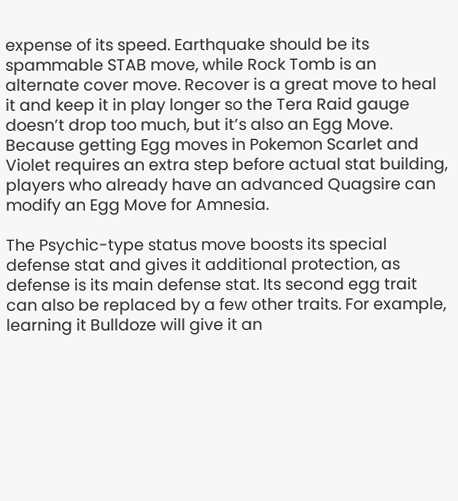expense of its speed. Earthquake should be its spammable STAB move, while Rock Tomb is an alternate cover move. Recover is a great move to heal it and keep it in play longer so the Tera Raid gauge doesn’t drop too much, but it’s also an Egg Move. Because getting Egg moves in Pokemon Scarlet and Violet requires an extra step before actual stat building, players who already have an advanced Quagsire can modify an Egg Move for Amnesia.

The Psychic-type status move boosts its special defense stat and gives it additional protection, as defense is its main defense stat. Its second egg trait can also be replaced by a few other traits. For example, learning it Bulldoze will give it an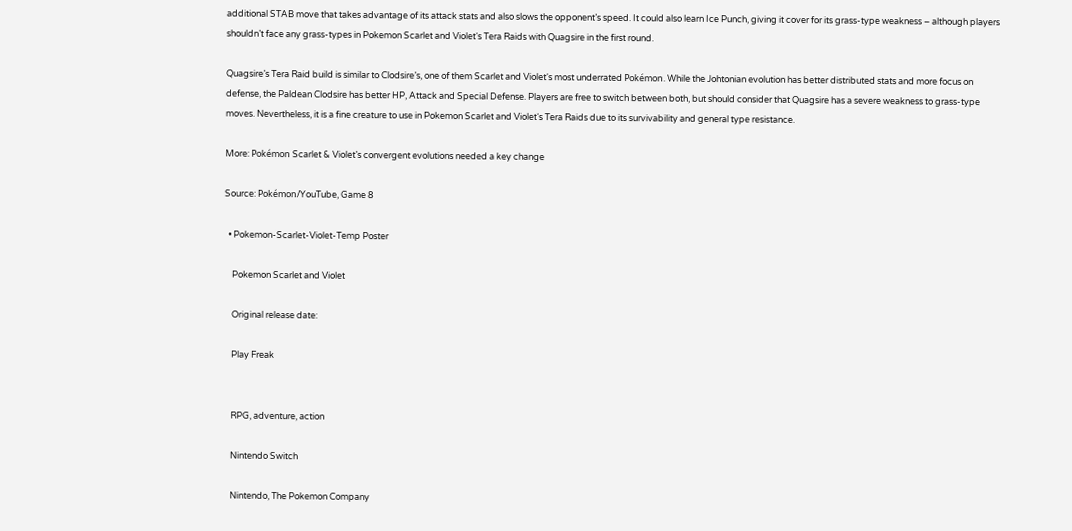additional STAB move that takes advantage of its attack stats and also slows the opponent’s speed. It could also learn Ice Punch, giving it cover for its grass-type weakness – although players shouldn’t face any grass-types in Pokemon Scarlet and Violet‘s Tera Raids with Quagsire in the first round.

Quagsire’s Tera Raid build is similar to Clodsire’s, one of them Scarlet and Violet‘s most underrated Pokémon. While the Johtonian evolution has better distributed stats and more focus on defense, the Paldean Clodsire has better HP, Attack and Special Defense. Players are free to switch between both, but should consider that Quagsire has a severe weakness to grass-type moves. Nevertheless, it is a fine creature to use in Pokemon Scarlet and Violet‘s Tera Raids due to its survivability and general type resistance.

More: Pokémon Scarlet & Violet’s convergent evolutions needed a key change

Source: Pokémon/YouTube, Game 8

  • Pokemon-Scarlet-Violet-Temp Poster

    Pokemon Scarlet and Violet

    Original release date:

    Play Freak


    RPG, adventure, action

    Nintendo Switch

    Nintendo, The Pokemon Company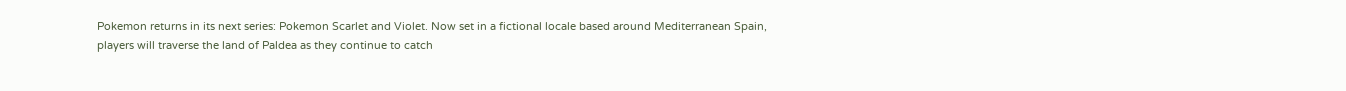Pokemon returns in its next series: Pokemon Scarlet and Violet. Now set in a fictional locale based around Mediterranean Spain, players will traverse the land of Paldea as they continue to catch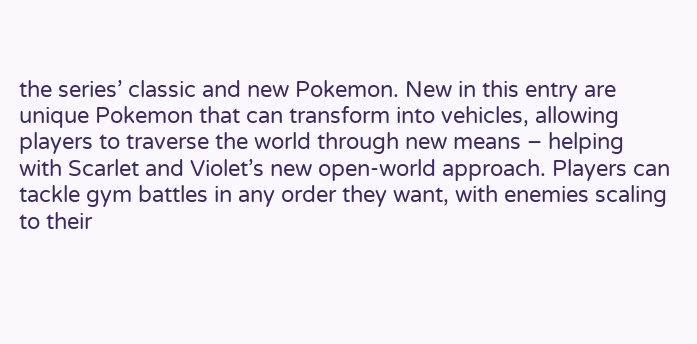the series’ classic and new Pokemon. New in this entry are unique Pokemon that can transform into vehicles, allowing players to traverse the world through new means – helping with Scarlet and Violet’s new open-world approach. Players can tackle gym battles in any order they want, with enemies scaling to their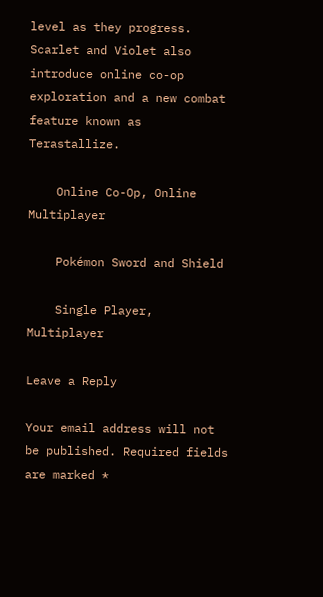level as they progress. Scarlet and Violet also introduce online co-op exploration and a new combat feature known as Terastallize.

    Online Co-Op, Online Multiplayer

    Pokémon Sword and Shield

    Single Player, Multiplayer

Leave a Reply

Your email address will not be published. Required fields are marked *